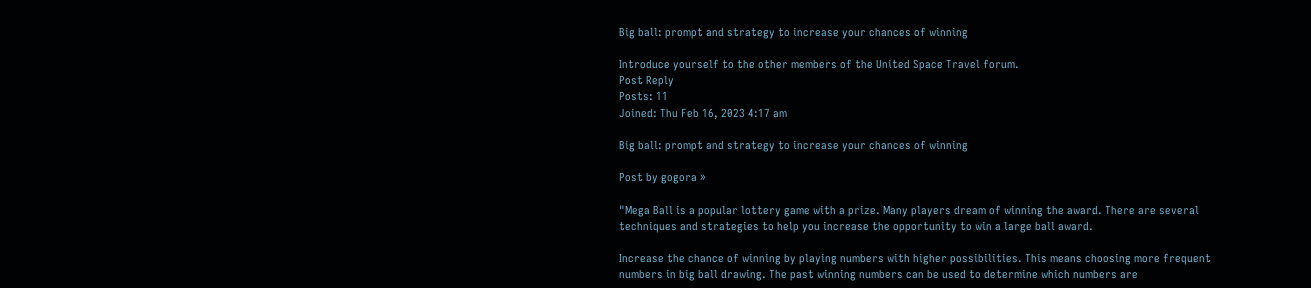Big ball: prompt and strategy to increase your chances of winning

Introduce yourself to the other members of the United Space Travel forum.
Post Reply
Posts: 11
Joined: Thu Feb 16, 2023 4:17 am

Big ball: prompt and strategy to increase your chances of winning

Post by gogora »

"Mega Ball is a popular lottery game with a prize. Many players dream of winning the award. There are several techniques and strategies to help you increase the opportunity to win a large ball award.

Increase the chance of winning by playing numbers with higher possibilities. This means choosing more frequent numbers in big ball drawing. The past winning numbers can be used to determine which numbers are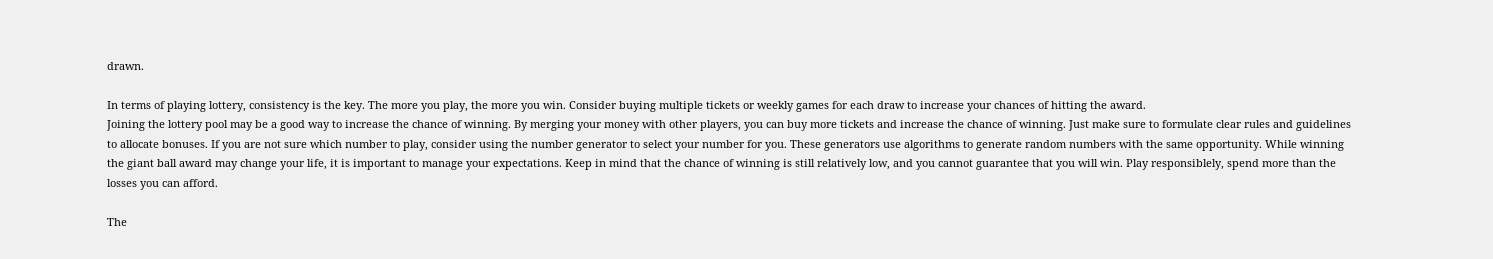drawn.

In terms of playing lottery, consistency is the key. The more you play, the more you win. Consider buying multiple tickets or weekly games for each draw to increase your chances of hitting the award.
Joining the lottery pool may be a good way to increase the chance of winning. By merging your money with other players, you can buy more tickets and increase the chance of winning. Just make sure to formulate clear rules and guidelines to allocate bonuses. If you are not sure which number to play, consider using the number generator to select your number for you. These generators use algorithms to generate random numbers with the same opportunity. While winning the giant ball award may change your life, it is important to manage your expectations. Keep in mind that the chance of winning is still relatively low, and you cannot guarantee that you will win. Play responsiblely, spend more than the losses you can afford.

The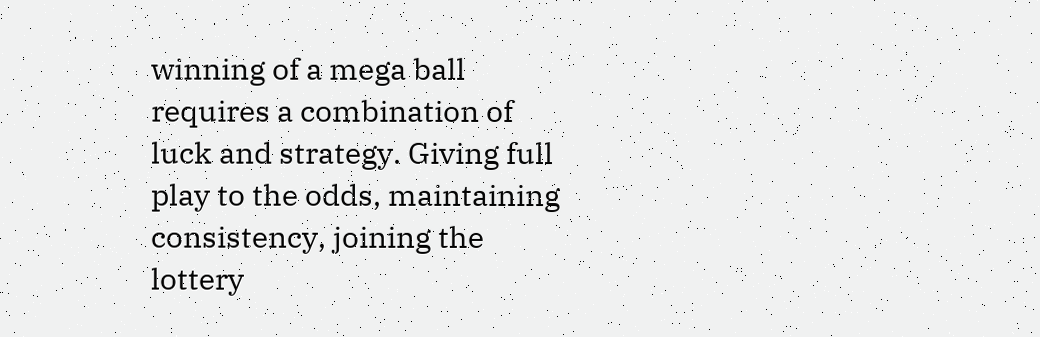winning of a mega ball requires a combination of luck and strategy. Giving full play to the odds, maintaining consistency, joining the lottery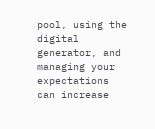pool, using the digital generator, and managing your expectations can increase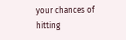your chances of hitting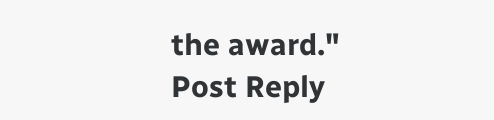the award."
Post Reply